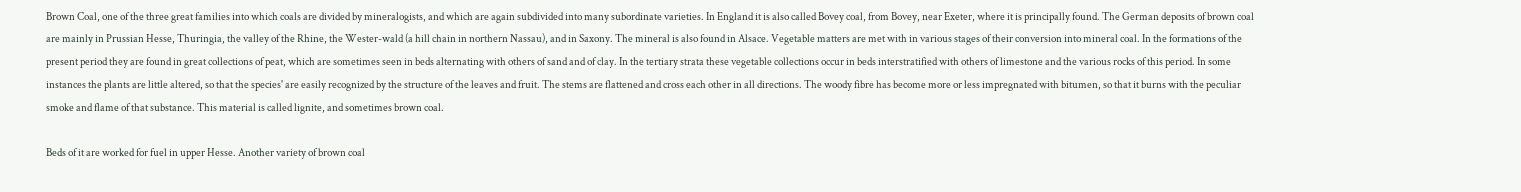Brown Coal, one of the three great families into which coals are divided by mineralogists, and which are again subdivided into many subordinate varieties. In England it is also called Bovey coal, from Bovey, near Exeter, where it is principally found. The German deposits of brown coal are mainly in Prussian Hesse, Thuringia, the valley of the Rhine, the Wester-wald (a hill chain in northern Nassau), and in Saxony. The mineral is also found in Alsace. Vegetable matters are met with in various stages of their conversion into mineral coal. In the formations of the present period they are found in great collections of peat, which are sometimes seen in beds alternating with others of sand and of clay. In the tertiary strata these vegetable collections occur in beds interstratified with others of limestone and the various rocks of this period. In some instances the plants are little altered, so that the species' are easily recognized by the structure of the leaves and fruit. The stems are flattened and cross each other in all directions. The woody fibre has become more or less impregnated with bitumen, so that it burns with the peculiar smoke and flame of that substance. This material is called lignite, and sometimes brown coal.

Beds of it are worked for fuel in upper Hesse. Another variety of brown coal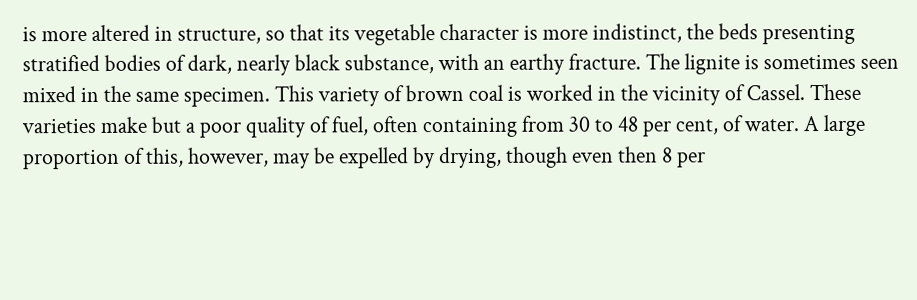is more altered in structure, so that its vegetable character is more indistinct, the beds presenting stratified bodies of dark, nearly black substance, with an earthy fracture. The lignite is sometimes seen mixed in the same specimen. This variety of brown coal is worked in the vicinity of Cassel. These varieties make but a poor quality of fuel, often containing from 30 to 48 per cent, of water. A large proportion of this, however, may be expelled by drying, though even then 8 per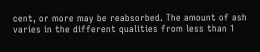cent, or more may be reabsorbed. The amount of ash varies in the different qualities from less than 1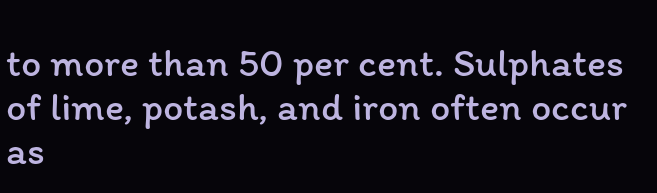to more than 50 per cent. Sulphates of lime, potash, and iron often occur as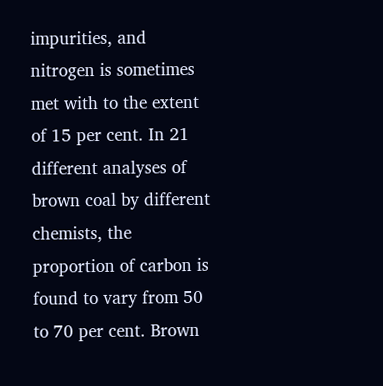impurities, and nitrogen is sometimes met with to the extent of 15 per cent. In 21 different analyses of brown coal by different chemists, the proportion of carbon is found to vary from 50 to 70 per cent. Brown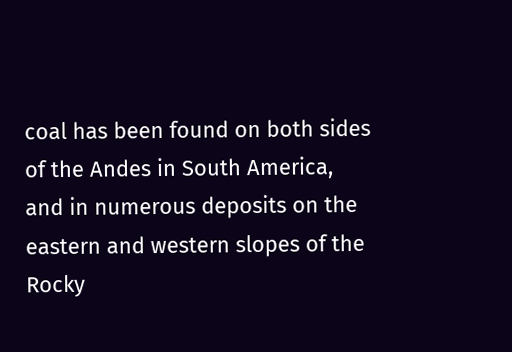coal has been found on both sides of the Andes in South America, and in numerous deposits on the eastern and western slopes of the Rocky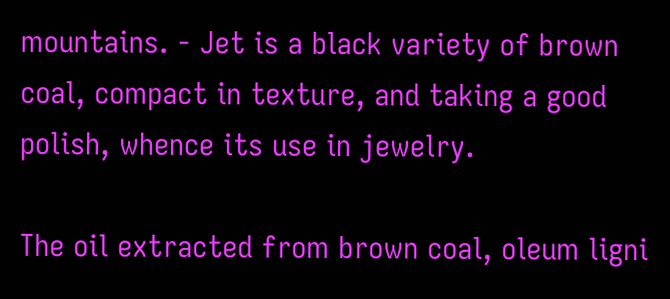mountains. - Jet is a black variety of brown coal, compact in texture, and taking a good polish, whence its use in jewelry.

The oil extracted from brown coal, oleum ligni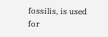fossilis, is used for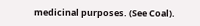medicinal purposes. (See Coal).